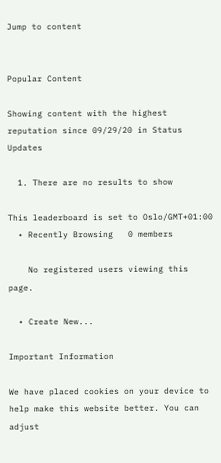Jump to content


Popular Content

Showing content with the highest reputation since 09/29/20 in Status Updates

  1. There are no results to show

This leaderboard is set to Oslo/GMT+01:00
  • Recently Browsing   0 members

    No registered users viewing this page.

  • Create New...

Important Information

We have placed cookies on your device to help make this website better. You can adjust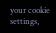your cookie settings,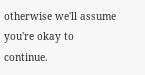otherwise we'll assume you're okay to continue.